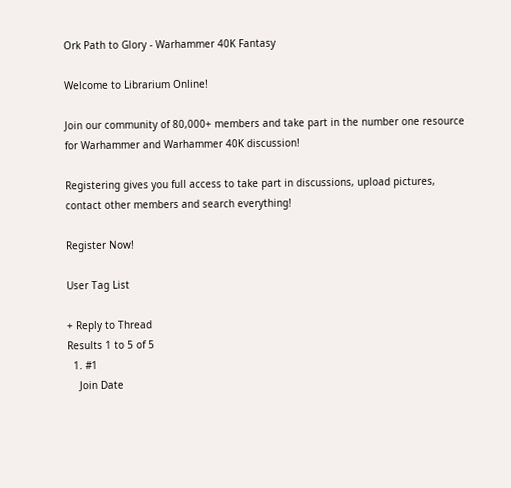Ork Path to Glory - Warhammer 40K Fantasy

Welcome to Librarium Online!

Join our community of 80,000+ members and take part in the number one resource for Warhammer and Warhammer 40K discussion!

Registering gives you full access to take part in discussions, upload pictures, contact other members and search everything!

Register Now!

User Tag List

+ Reply to Thread
Results 1 to 5 of 5
  1. #1
    Join Date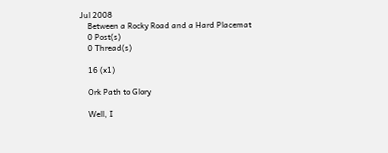Jul 2008
    Between a Rocky Road and a Hard Placemat
    0 Post(s)
    0 Thread(s)

    16 (x1)

    Ork Path to Glory

    Well, I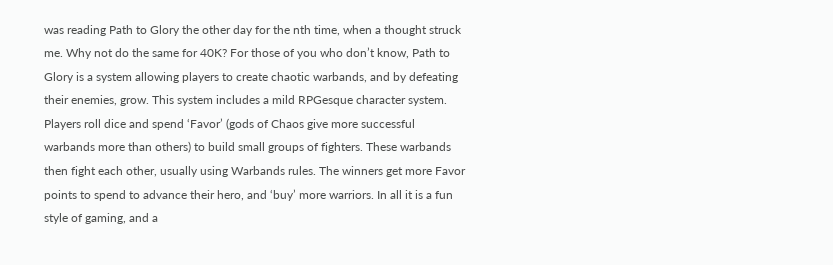was reading Path to Glory the other day for the nth time, when a thought struck me. Why not do the same for 40K? For those of you who don’t know, Path to Glory is a system allowing players to create chaotic warbands, and by defeating their enemies, grow. This system includes a mild RPGesque character system. Players roll dice and spend ‘Favor’ (gods of Chaos give more successful warbands more than others) to build small groups of fighters. These warbands then fight each other, usually using Warbands rules. The winners get more Favor points to spend to advance their hero, and ‘buy’ more warriors. In all it is a fun style of gaming, and a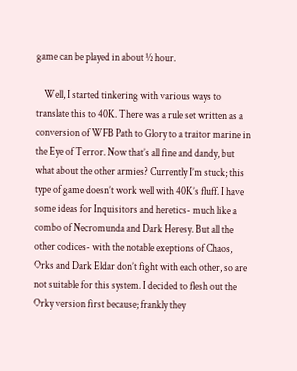game can be played in about ½ hour.

    Well, I started tinkering with various ways to translate this to 40K. There was a rule set written as a conversion of WFB Path to Glory to a traitor marine in the Eye of Terror. Now that’s all fine and dandy, but what about the other armies? Currently I’m stuck; this type of game doesn’t work well with 40K’s fluff. I have some ideas for Inquisitors and heretics- much like a combo of Necromunda and Dark Heresy. But all the other codices- with the notable exeptions of Chaos, Orks and Dark Eldar don’t fight with each other, so are not suitable for this system. I decided to flesh out the Orky version first because; frankly they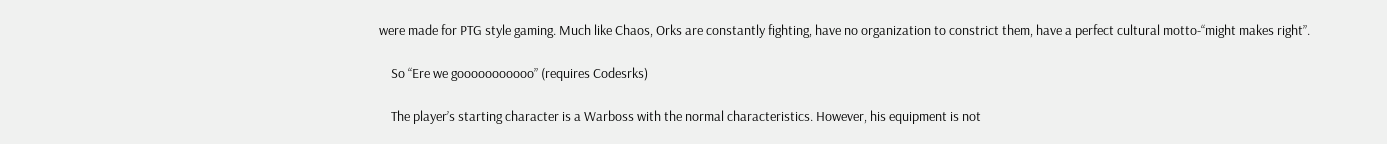were made for PTG style gaming. Much like Chaos, Orks are constantly fighting, have no organization to constrict them, have a perfect cultural motto-“might makes right”.

    So “Ere we gooooooooooo” (requires Codesrks)

    The player’s starting character is a Warboss with the normal characteristics. However, his equipment is not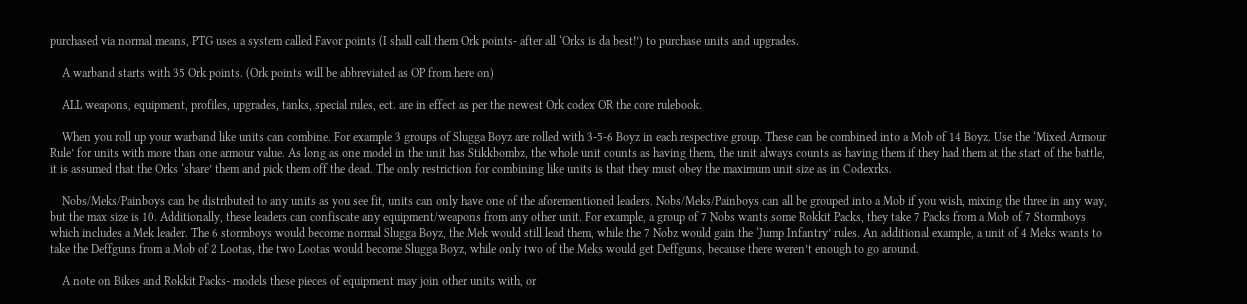purchased via normal means, PTG uses a system called Favor points (I shall call them Ork points- after all ‘Orks is da best!’) to purchase units and upgrades.

    A warband starts with 35 Ork points. (Ork points will be abbreviated as OP from here on)

    ALL weapons, equipment, profiles, upgrades, tanks, special rules, ect. are in effect as per the newest Ork codex OR the core rulebook.

    When you roll up your warband like units can combine. For example 3 groups of Slugga Boyz are rolled with 3-5-6 Boyz in each respective group. These can be combined into a Mob of 14 Boyz. Use the ‘Mixed Armour Rule’ for units with more than one armour value. As long as one model in the unit has Stikkbombz, the whole unit counts as having them, the unit always counts as having them if they had them at the start of the battle, it is assumed that the Orks ‘share’ them and pick them off the dead. The only restriction for combining like units is that they must obey the maximum unit size as in Codexrks.

    Nobs/Meks/Painboys can be distributed to any units as you see fit, units can only have one of the aforementioned leaders. Nobs/Meks/Painboys can all be grouped into a Mob if you wish, mixing the three in any way, but the max size is 10. Additionally, these leaders can confiscate any equipment/weapons from any other unit. For example, a group of 7 Nobs wants some Rokkit Packs, they take 7 Packs from a Mob of 7 Stormboys which includes a Mek leader. The 6 stormboys would become normal Slugga Boyz, the Mek would still lead them, while the 7 Nobz would gain the ‘Jump Infantry’ rules. An additional example, a unit of 4 Meks wants to take the Deffguns from a Mob of 2 Lootas, the two Lootas would become Slugga Boyz, while only two of the Meks would get Deffguns, because there weren’t enough to go around.

    A note on Bikes and Rokkit Packs- models these pieces of equipment may join other units with, or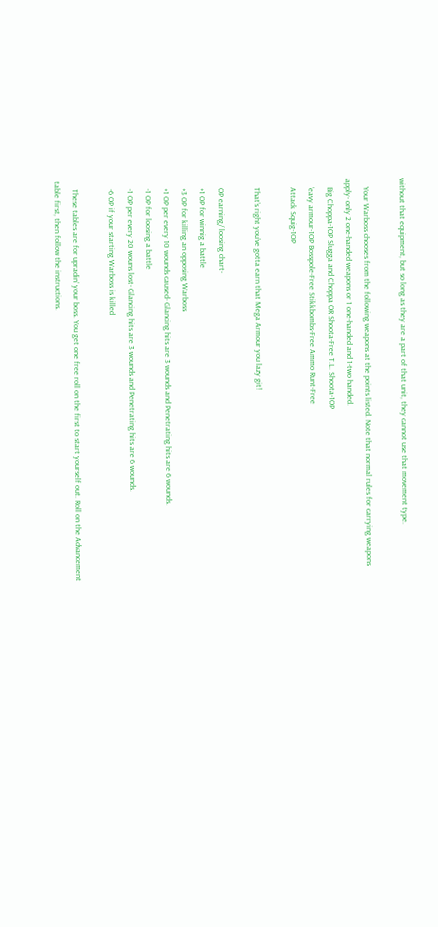without that equipment, but so long as they are a part of that unit, they cannot use that movement type.

    Your Warboss chooses from the following weapons at the points listed. Note that normal rules for carrying weapons apply- only 2 one-handed weapons or 1 one-handed and 1-two handed.
    Big Choppa-1OP Slugga and Choppa OR Shoota-Free T.L. Shoota-1OP
    ‘eavy armour-1OP Bosspole-Free Stikkbombs-Free Ammo Runt-Free
    Attack Squig-1OP

    That’s right you’ve gotta earn that Mega Armour you lazy git!

    OP earning/ loosing chart-
    +1 OP for winnig a battle
    +3 OP for killing an opposing Warboss
    +1 OP per every 10 wounds caused- Glancing hits are 3 wounds and Penetrating hits are 6 wounds.
    -1 OP for loosing a battle
    -1 OP per every 20 wouns lost- Glancing hits are 3 wounds and Penetrating hits are 6 wounds.
    -6 OP if your starting Warboss is killed

    These tables are for upradin’ your boss. You get one free roll on the first to start yourself out. Roll on the Advancement table first, then follow the instructions.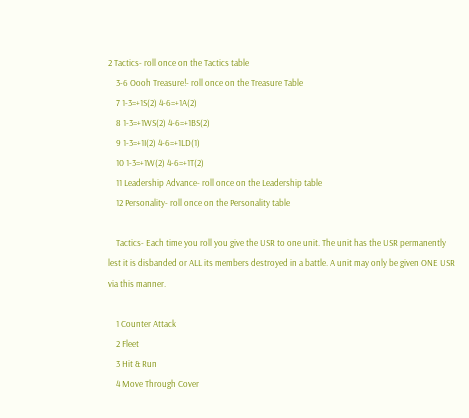2 Tactics- roll once on the Tactics table
    3-6 Oooh Treasure!- roll once on the Treasure Table
    7 1-3=+1S(2) 4-6=+1A(2)
    8 1-3=+1WS(2) 4-6=+1BS(2)
    9 1-3=+1I(2) 4-6=+1LD(1)
    10 1-3=+1W(2) 4-6=+1T(2)
    11 Leadership Advance- roll once on the Leadership table
    12 Personality- roll once on the Personality table

    Tactics- Each time you roll you give the USR to one unit. The unit has the USR permanently lest it is disbanded or ALL its members destroyed in a battle. A unit may only be given ONE USR via this manner.

    1 Counter Attack
    2 Fleet
    3 Hit & Run
    4 Move Through Cover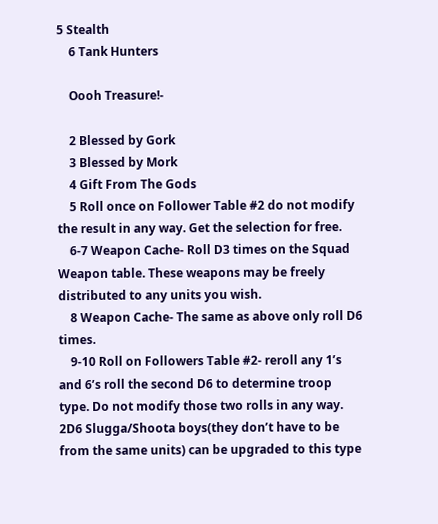5 Stealth
    6 Tank Hunters

    Oooh Treasure!-

    2 Blessed by Gork
    3 Blessed by Mork
    4 Gift From The Gods
    5 Roll once on Follower Table #2 do not modify the result in any way. Get the selection for free.
    6-7 Weapon Cache- Roll D3 times on the Squad Weapon table. These weapons may be freely distributed to any units you wish.
    8 Weapon Cache- The same as above only roll D6 times.
    9-10 Roll on Followers Table #2- reroll any 1’s and 6’s roll the second D6 to determine troop type. Do not modify those two rolls in any way. 2D6 Slugga/Shoota boys(they don’t have to be from the same units) can be upgraded to this type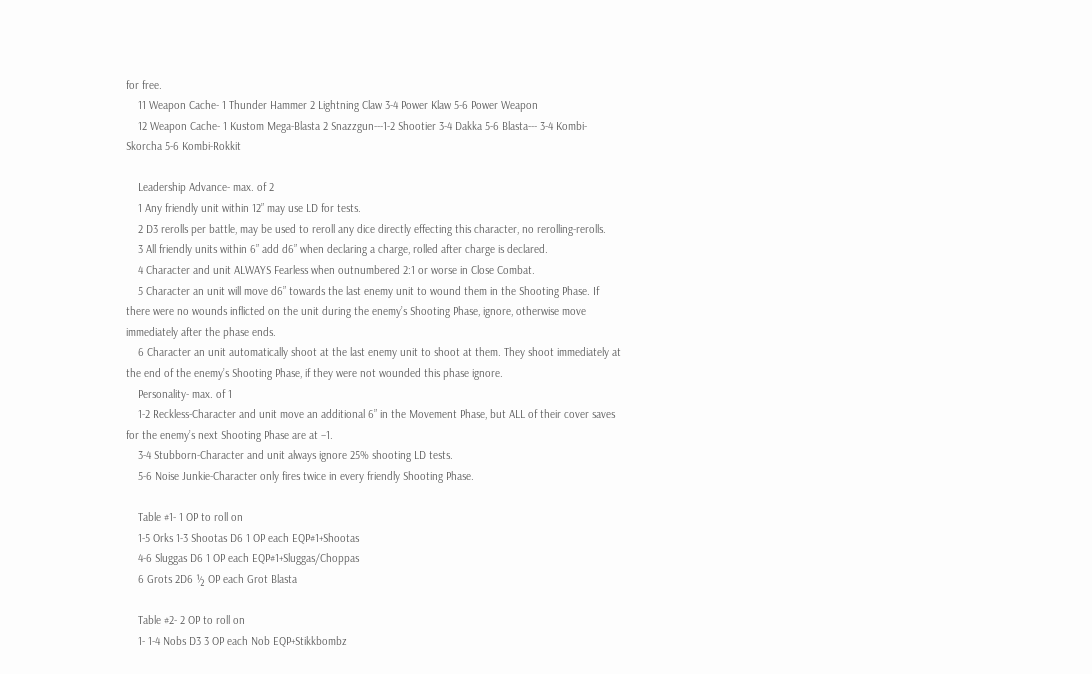for free.
    11 Weapon Cache- 1 Thunder Hammer 2 Lightning Claw 3-4 Power Klaw 5-6 Power Weapon
    12 Weapon Cache- 1 Kustom Mega-Blasta 2 Snazzgun---1-2 Shootier 3-4 Dakka 5-6 Blasta--- 3-4 Kombi-Skorcha 5-6 Kombi-Rokkit

    Leadership Advance- max. of 2
    1 Any friendly unit within 12” may use LD for tests.
    2 D3 rerolls per battle, may be used to reroll any dice directly effecting this character, no rerolling-rerolls.
    3 All friendly units within 6” add d6” when declaring a charge, rolled after charge is declared.
    4 Character and unit ALWAYS Fearless when outnumbered 2:1 or worse in Close Combat.
    5 Character an unit will move d6” towards the last enemy unit to wound them in the Shooting Phase. If there were no wounds inflicted on the unit during the enemy’s Shooting Phase, ignore, otherwise move immediately after the phase ends.
    6 Character an unit automatically shoot at the last enemy unit to shoot at them. They shoot immediately at the end of the enemy’s Shooting Phase, if they were not wounded this phase ignore.
    Personality- max. of 1
    1-2 Reckless-Character and unit move an additional 6” in the Movement Phase, but ALL of their cover saves for the enemy’s next Shooting Phase are at –1.
    3-4 Stubborn-Character and unit always ignore 25% shooting LD tests.
    5-6 Noise Junkie-Character only fires twice in every friendly Shooting Phase.

    Table #1- 1 OP to roll on
    1-5 Orks 1-3 Shootas D6 1 OP each EQP#1+Shootas
    4-6 Sluggas D6 1 OP each EQP#1+Sluggas/Choppas
    6 Grots 2D6 ½ OP each Grot Blasta

    Table #2- 2 OP to roll on
    1- 1-4 Nobs D3 3 OP each Nob EQP+Stikkbombz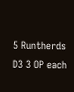5 Runtherds D3 3 OP each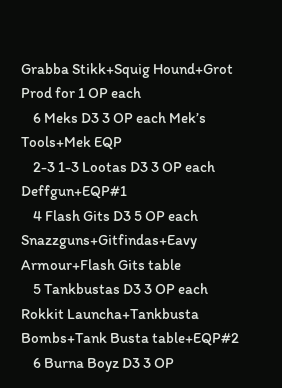Grabba Stikk+Squig Hound+Grot Prod for 1 OP each
    6 Meks D3 3 OP each Mek’s Tools+Mek EQP
    2-3 1-3 Lootas D3 3 OP each Deffgun+EQP#1
    4 Flash Gits D3 5 OP each Snazzguns+Gitfindas+Eavy Armour+Flash Gits table
    5 Tankbustas D3 3 OP each Rokkit Launcha+Tankbusta Bombs+Tank Busta table+EQP#2
    6 Burna Boyz D3 3 OP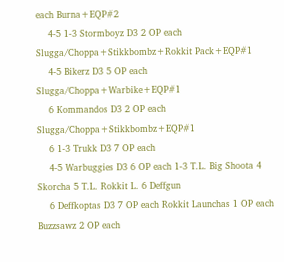each Burna+EQP#2
    4-5 1-3 Stormboyz D3 2 OP each Slugga/Choppa+Stikkbombz+Rokkit Pack+EQP#1
    4-5 Bikerz D3 5 OP each Slugga/Choppa+Warbike+EQP#1
    6 Kommandos D3 2 OP each Slugga/Choppa+Stikkbombz+EQP#1
    6 1-3 Trukk D3 7 OP each
    4-5 Warbuggies D3 6 OP each 1-3 T.L. Big Shoota 4 Skorcha 5 T.L. Rokkit L. 6 Deffgun
    6 Deffkoptas D3 7 OP each Rokkit Launchas 1 OP each Buzzsawz 2 OP each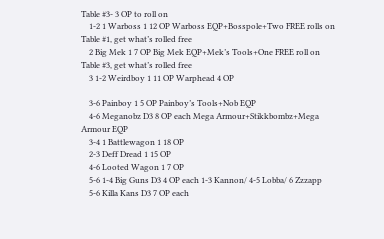Table #3- 3 OP to roll on
    1-2 1 Warboss 1 12 OP Warboss EQP+Bosspole+Two FREE rolls on Table #1, get what’s rolled free
    2 Big Mek 1 7 OP Big Mek EQP+Mek’s Tools+One FREE roll on Table #3, get what’s rolled free
    3 1-2 Weirdboy 1 11 OP Warphead 4 OP

    3-6 Painboy 1 5 OP Painboy’s Tools+Nob EQP
    4-6 Meganobz D3 8 OP each Mega Armour+Stikkbombz+Mega Armour EQP
    3-4 1 Battlewagon 1 18 OP
    2-3 Deff Dread 1 15 OP
    4-6 Looted Wagon 1 7 OP
    5-6 1-4 Big Guns D3 4 OP each 1-3 Kannon/ 4-5 Lobba/ 6 Zzzapp
    5-6 Killa Kans D3 7 OP each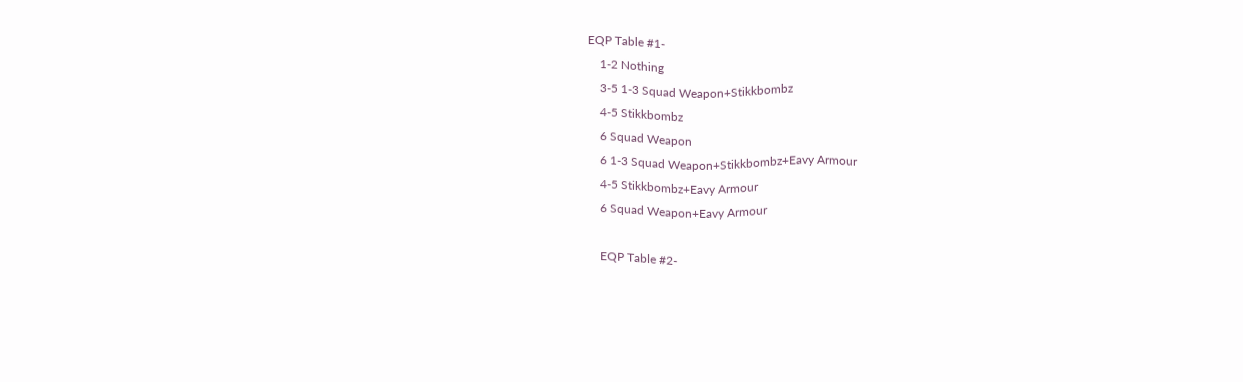EQP Table #1-
    1-2 Nothing
    3-5 1-3 Squad Weapon+Stikkbombz
    4-5 Stikkbombz
    6 Squad Weapon
    6 1-3 Squad Weapon+Stikkbombz+Eavy Armour
    4-5 Stikkbombz+Eavy Armour
    6 Squad Weapon+Eavy Armour

    EQP Table #2-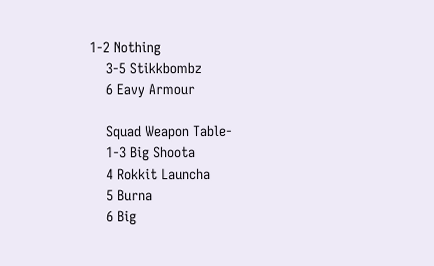1-2 Nothing
    3-5 Stikkbombz
    6 Eavy Armour

    Squad Weapon Table-
    1-3 Big Shoota
    4 Rokkit Launcha
    5 Burna
    6 Big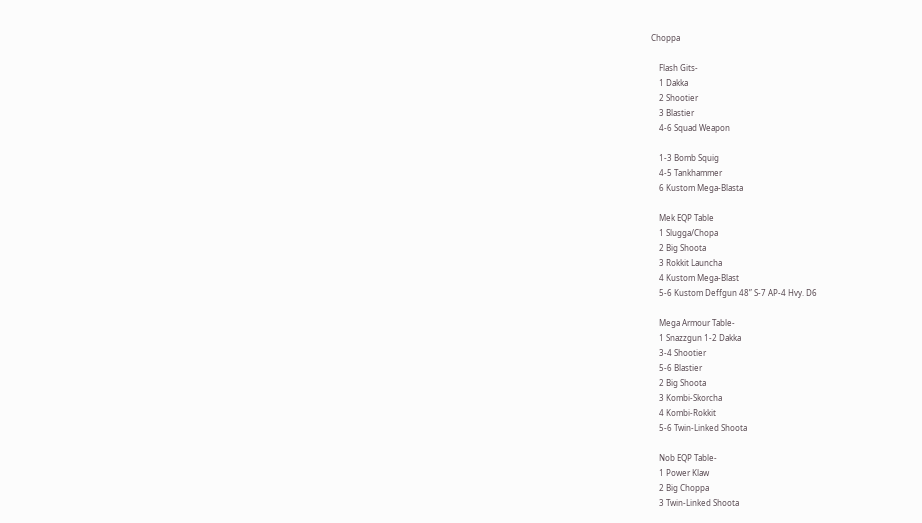Choppa

    Flash Gits-
    1 Dakka
    2 Shootier
    3 Blastier
    4-6 Squad Weapon

    1-3 Bomb Squig
    4-5 Tankhammer
    6 Kustom Mega-Blasta

    Mek EQP Table
    1 Slugga/Chopa
    2 Big Shoota
    3 Rokkit Launcha
    4 Kustom Mega-Blast
    5-6 Kustom Deffgun 48” S-7 AP-4 Hvy. D6

    Mega Armour Table-
    1 Snazzgun 1-2 Dakka
    3-4 Shootier
    5-6 Blastier
    2 Big Shoota
    3 Kombi-Skorcha
    4 Kombi-Rokkit
    5-6 Twin-Linked Shoota

    Nob EQP Table-
    1 Power Klaw
    2 Big Choppa
    3 Twin-Linked Shoota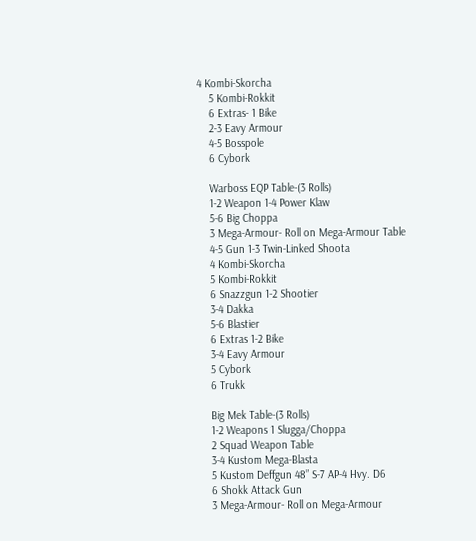4 Kombi-Skorcha
    5 Kombi-Rokkit
    6 Extras- 1 Bike
    2-3 Eavy Armour
    4-5 Bosspole
    6 Cybork

    Warboss EQP Table-(3 Rolls)
    1-2 Weapon 1-4 Power Klaw
    5-6 Big Choppa
    3 Mega-Armour- Roll on Mega-Armour Table
    4-5 Gun 1-3 Twin-Linked Shoota
    4 Kombi-Skorcha
    5 Kombi-Rokkit
    6 Snazzgun 1-2 Shootier
    3-4 Dakka
    5-6 Blastier
    6 Extras 1-2 Bike
    3-4 Eavy Armour
    5 Cybork
    6 Trukk

    Big Mek Table-(3 Rolls)
    1-2 Weapons 1 Slugga/Choppa
    2 Squad Weapon Table
    3-4 Kustom Mega-Blasta
    5 Kustom Deffgun 48” S-7 AP-4 Hvy. D6
    6 Shokk Attack Gun
    3 Mega-Armour- Roll on Mega-Armour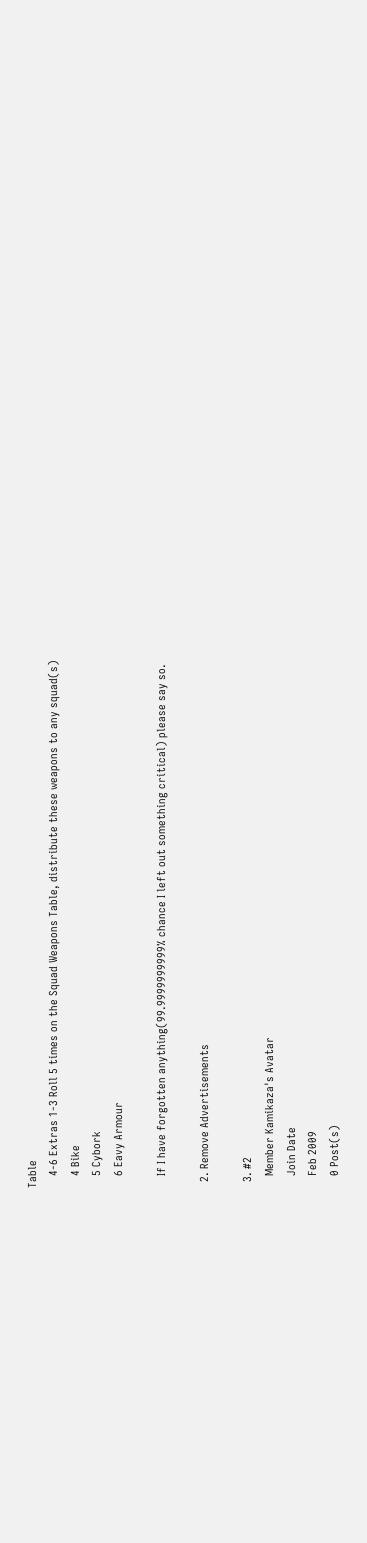Table
    4-6 Extras 1-3 Roll 5 times on the Squad Weapons Table, distribute these weapons to any squad(s)
    4 Bike
    5 Cybork
    6 Eavy Armour

    If I have forgotten anything(99.9999999999% chance I left out something critical) please say so.

  2. Remove Advertisements

  3. #2
    Member Kamikaza's Avatar
    Join Date
    Feb 2009
    0 Post(s)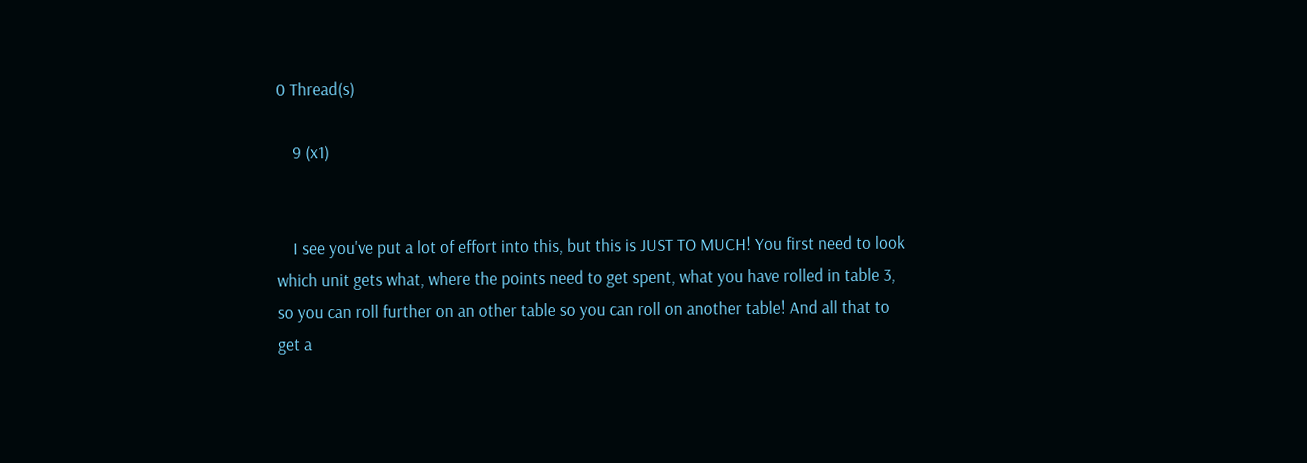0 Thread(s)

    9 (x1)


    I see you've put a lot of effort into this, but this is JUST TO MUCH! You first need to look which unit gets what, where the points need to get spent, what you have rolled in table 3, so you can roll further on an other table so you can roll on another table! And all that to get a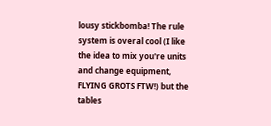lousy stickbomba! The rule system is overal cool (I like the idea to mix you're units and change equipment, FLYING GROTS FTW!) but the tables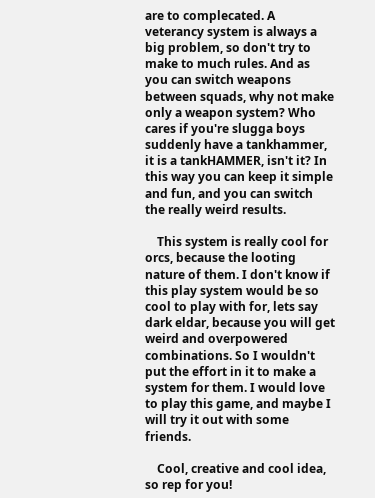are to complecated. A veterancy system is always a big problem, so don't try to make to much rules. And as you can switch weapons between squads, why not make only a weapon system? Who cares if you're slugga boys suddenly have a tankhammer, it is a tankHAMMER, isn't it? In this way you can keep it simple and fun, and you can switch the really weird results.

    This system is really cool for orcs, because the looting nature of them. I don't know if this play system would be so cool to play with for, lets say dark eldar, because you will get weird and overpowered combinations. So I wouldn't put the effort in it to make a system for them. I would love to play this game, and maybe I will try it out with some friends.

    Cool, creative and cool idea, so rep for you!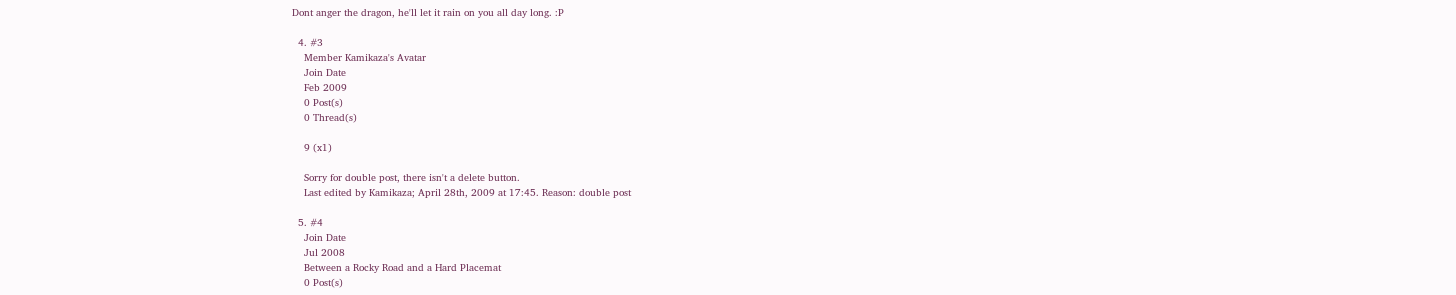Dont anger the dragon, he'll let it rain on you all day long. :P

  4. #3
    Member Kamikaza's Avatar
    Join Date
    Feb 2009
    0 Post(s)
    0 Thread(s)

    9 (x1)

    Sorry for double post, there isn't a delete button.
    Last edited by Kamikaza; April 28th, 2009 at 17:45. Reason: double post

  5. #4
    Join Date
    Jul 2008
    Between a Rocky Road and a Hard Placemat
    0 Post(s)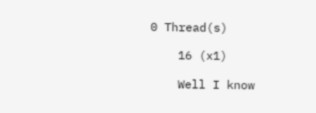0 Thread(s)

    16 (x1)

    Well I know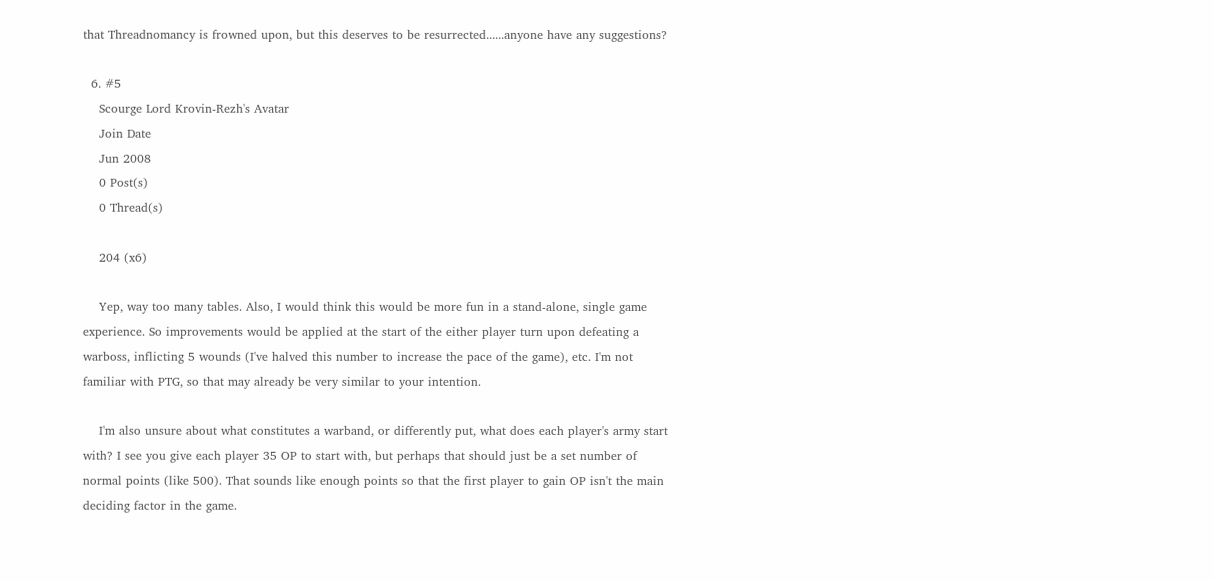that Threadnomancy is frowned upon, but this deserves to be resurrected......anyone have any suggestions?

  6. #5
    Scourge Lord Krovin-Rezh's Avatar
    Join Date
    Jun 2008
    0 Post(s)
    0 Thread(s)

    204 (x6)

    Yep, way too many tables. Also, I would think this would be more fun in a stand-alone, single game experience. So improvements would be applied at the start of the either player turn upon defeating a warboss, inflicting 5 wounds (I've halved this number to increase the pace of the game), etc. I'm not familiar with PTG, so that may already be very similar to your intention.

    I'm also unsure about what constitutes a warband, or differently put, what does each player's army start with? I see you give each player 35 OP to start with, but perhaps that should just be a set number of normal points (like 500). That sounds like enough points so that the first player to gain OP isn't the main deciding factor in the game.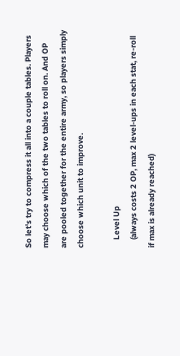So let's try to compress it all into a couple tables. Players may choose which of the two tables to roll on. And OP are pooled together for the entire army, so players simply choose which unit to improve.

    Level Up
    (always costs 2 OP, max 2 level-ups in each stat, re-roll if max is already reached)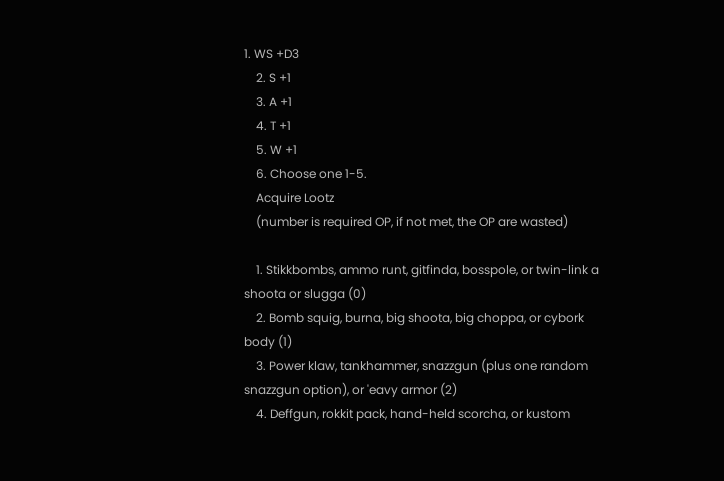1. WS +D3
    2. S +1
    3. A +1
    4. T +1
    5. W +1
    6. Choose one 1-5.
    Acquire Lootz
    (number is required OP, if not met, the OP are wasted)

    1. Stikkbombs, ammo runt, gitfinda, bosspole, or twin-link a shoota or slugga (0)
    2. Bomb squig, burna, big shoota, big choppa, or cybork body (1)
    3. Power klaw, tankhammer, snazzgun (plus one random snazzgun option), or 'eavy armor (2)
    4. Deffgun, rokkit pack, hand-held scorcha, or kustom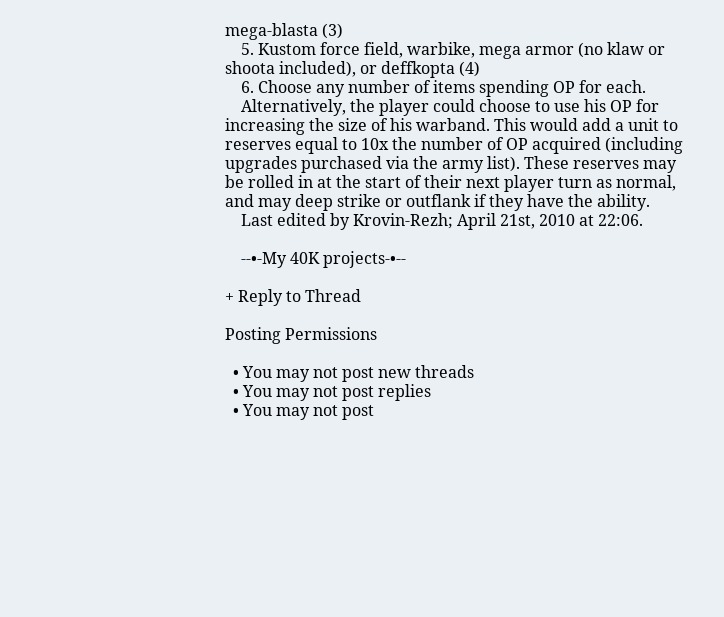mega-blasta (3)
    5. Kustom force field, warbike, mega armor (no klaw or shoota included), or deffkopta (4)
    6. Choose any number of items spending OP for each.
    Alternatively, the player could choose to use his OP for increasing the size of his warband. This would add a unit to reserves equal to 10x the number of OP acquired (including upgrades purchased via the army list). These reserves may be rolled in at the start of their next player turn as normal, and may deep strike or outflank if they have the ability.
    Last edited by Krovin-Rezh; April 21st, 2010 at 22:06.

    --•-My 40K projects-•--

+ Reply to Thread

Posting Permissions

  • You may not post new threads
  • You may not post replies
  • You may not post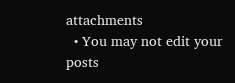attachments
  • You may not edit your posts